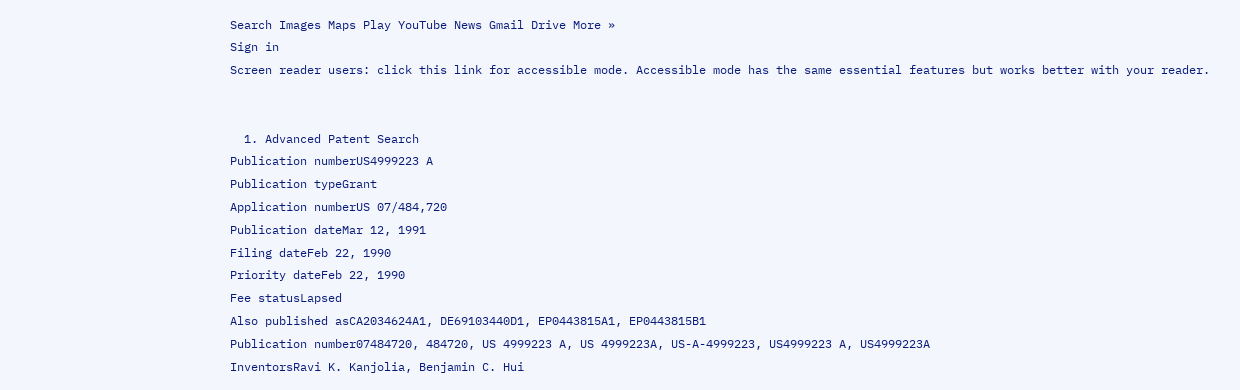Search Images Maps Play YouTube News Gmail Drive More »
Sign in
Screen reader users: click this link for accessible mode. Accessible mode has the same essential features but works better with your reader.


  1. Advanced Patent Search
Publication numberUS4999223 A
Publication typeGrant
Application numberUS 07/484,720
Publication dateMar 12, 1991
Filing dateFeb 22, 1990
Priority dateFeb 22, 1990
Fee statusLapsed
Also published asCA2034624A1, DE69103440D1, EP0443815A1, EP0443815B1
Publication number07484720, 484720, US 4999223 A, US 4999223A, US-A-4999223, US4999223 A, US4999223A
InventorsRavi K. Kanjolia, Benjamin C. Hui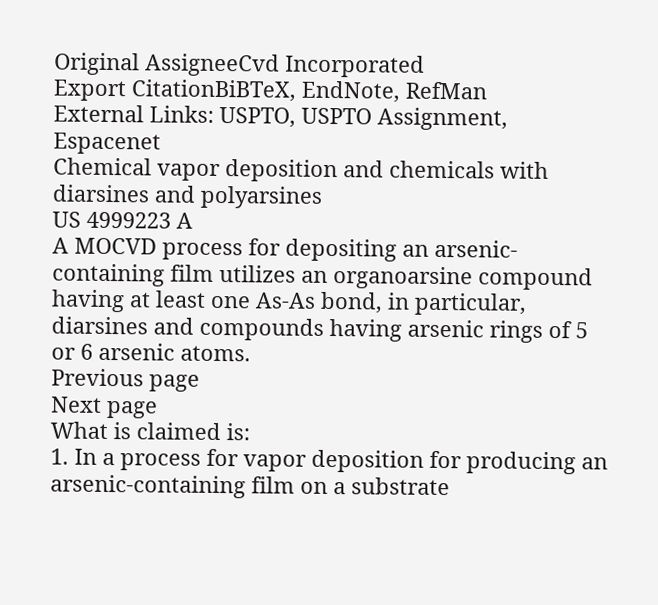Original AssigneeCvd Incorporated
Export CitationBiBTeX, EndNote, RefMan
External Links: USPTO, USPTO Assignment, Espacenet
Chemical vapor deposition and chemicals with diarsines and polyarsines
US 4999223 A
A MOCVD process for depositing an arsenic-containing film utilizes an organoarsine compound having at least one As-As bond, in particular, diarsines and compounds having arsenic rings of 5 or 6 arsenic atoms.
Previous page
Next page
What is claimed is:
1. In a process for vapor deposition for producing an arsenic-containing film on a substrate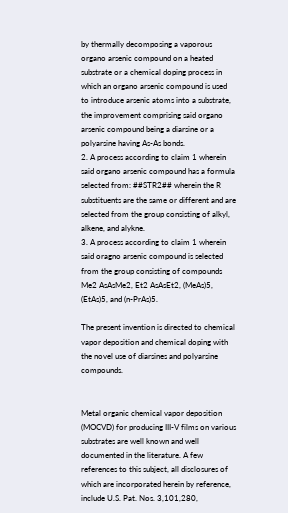by thermally decomposing a vaporous organo arsenic compound on a heated substrate or a chemical doping process in which an organo arsenic compound is used to introduce arsenic atoms into a substrate, the improvement comprising said organo arsenic compound being a diarsine or a polyarsine having As-As bonds.
2. A process according to claim 1 wherein said organo arsenic compound has a formula selected from: ##STR2## wherein the R substituents are the same or different and are selected from the group consisting of alkyl, alkene, and alykne.
3. A process according to claim 1 wherein said oragno arsenic compound is selected from the group consisting of compounds Me2 AsAsMe2, Et2 AsAsEt2, (MeAs)5, (EtAs)5, and (n-PrAs)5.

The present invention is directed to chemical vapor deposition and chemical doping with the novel use of diarsines and polyarsine compounds.


Metal organic chemical vapor deposition (MOCVD) for producing III-V films on various substrates are well known and well documented in the literature. A few references to this subject, all disclosures of which are incorporated herein by reference, include U.S. Pat. Nos. 3,101,280,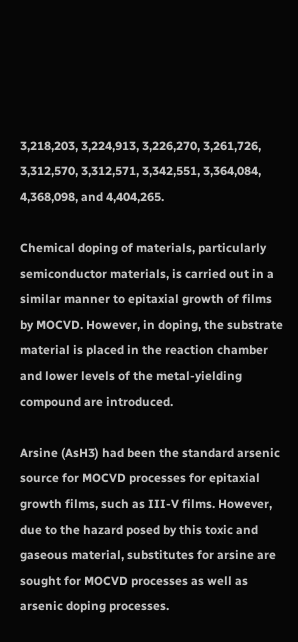3,218,203, 3,224,913, 3,226,270, 3,261,726, 3,312,570, 3,312,571, 3,342,551, 3,364,084, 4,368,098, and 4,404,265.

Chemical doping of materials, particularly semiconductor materials, is carried out in a similar manner to epitaxial growth of films by MOCVD. However, in doping, the substrate material is placed in the reaction chamber and lower levels of the metal-yielding compound are introduced.

Arsine (AsH3) had been the standard arsenic source for MOCVD processes for epitaxial growth films, such as III-V films. However, due to the hazard posed by this toxic and gaseous material, substitutes for arsine are sought for MOCVD processes as well as arsenic doping processes.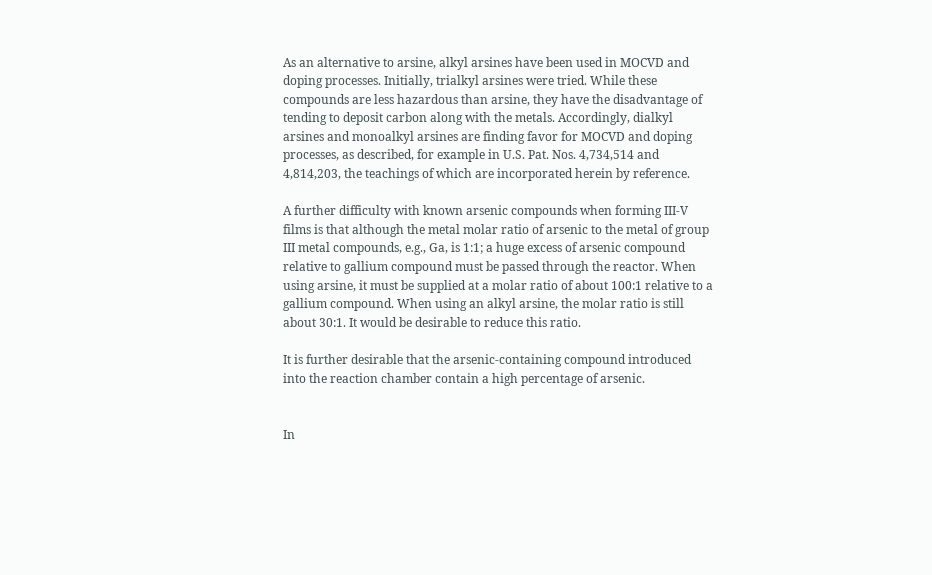As an alternative to arsine, alkyl arsines have been used in MOCVD and doping processes. Initially, trialkyl arsines were tried. While these compounds are less hazardous than arsine, they have the disadvantage of tending to deposit carbon along with the metals. Accordingly, dialkyl arsines and monoalkyl arsines are finding favor for MOCVD and doping processes, as described, for example in U.S. Pat. Nos. 4,734,514 and 4,814,203, the teachings of which are incorporated herein by reference.

A further difficulty with known arsenic compounds when forming III-V films is that although the metal molar ratio of arsenic to the metal of group III metal compounds, e.g., Ga, is 1:1; a huge excess of arsenic compound relative to gallium compound must be passed through the reactor. When using arsine, it must be supplied at a molar ratio of about 100:1 relative to a gallium compound. When using an alkyl arsine, the molar ratio is still about 30:1. It would be desirable to reduce this ratio.

It is further desirable that the arsenic-containing compound introduced into the reaction chamber contain a high percentage of arsenic.


In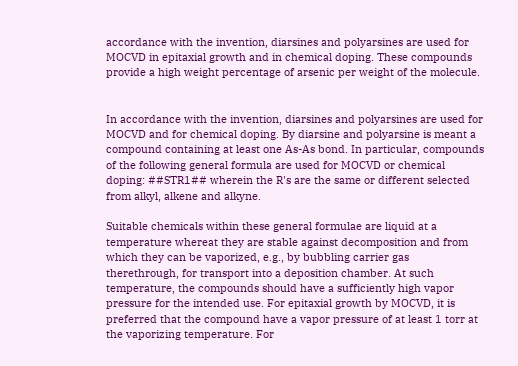accordance with the invention, diarsines and polyarsines are used for MOCVD in epitaxial growth and in chemical doping. These compounds provide a high weight percentage of arsenic per weight of the molecule.


In accordance with the invention, diarsines and polyarsines are used for MOCVD and for chemical doping. By diarsine and polyarsine is meant a compound containing at least one As-As bond. In particular, compounds of the following general formula are used for MOCVD or chemical doping: ##STR1## wherein the R's are the same or different selected from alkyl, alkene and alkyne.

Suitable chemicals within these general formulae are liquid at a temperature whereat they are stable against decomposition and from which they can be vaporized, e.g., by bubbling carrier gas therethrough, for transport into a deposition chamber. At such temperature, the compounds should have a sufficiently high vapor pressure for the intended use. For epitaxial growth by MOCVD, it is preferred that the compound have a vapor pressure of at least 1 torr at the vaporizing temperature. For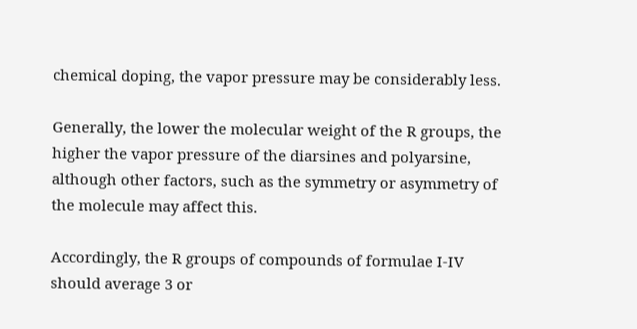chemical doping, the vapor pressure may be considerably less.

Generally, the lower the molecular weight of the R groups, the higher the vapor pressure of the diarsines and polyarsine, although other factors, such as the symmetry or asymmetry of the molecule may affect this.

Accordingly, the R groups of compounds of formulae I-IV should average 3 or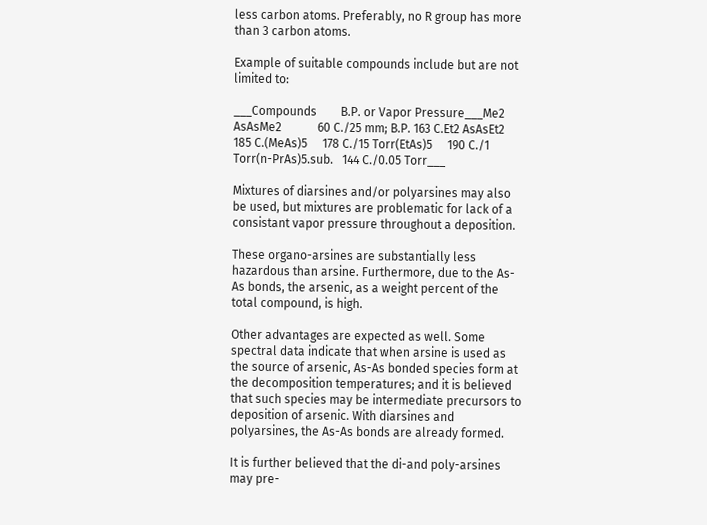less carbon atoms. Preferably, no R group has more than 3 carbon atoms.

Example of suitable compounds include but are not limited to:

___Compounds        B.P. or Vapor Pressure___Me2 AsAsMe2            60 C./25 mm; B.P. 163 C.Et2 AsAsEt2            185 C.(MeAs)5     178 C./15 Torr(EtAs)5     190 C./1 Torr(n-PrAs)5.sub.   144 C./0.05 Torr___

Mixtures of diarsines and/or polyarsines may also be used, but mixtures are problematic for lack of a consistant vapor pressure throughout a deposition.

These organo-arsines are substantially less hazardous than arsine. Furthermore, due to the As-As bonds, the arsenic, as a weight percent of the total compound, is high.

Other advantages are expected as well. Some spectral data indicate that when arsine is used as the source of arsenic, As-As bonded species form at the decomposition temperatures; and it is believed that such species may be intermediate precursors to deposition of arsenic. With diarsines and polyarsines, the As-As bonds are already formed.

It is further believed that the di-and poly-arsines may pre-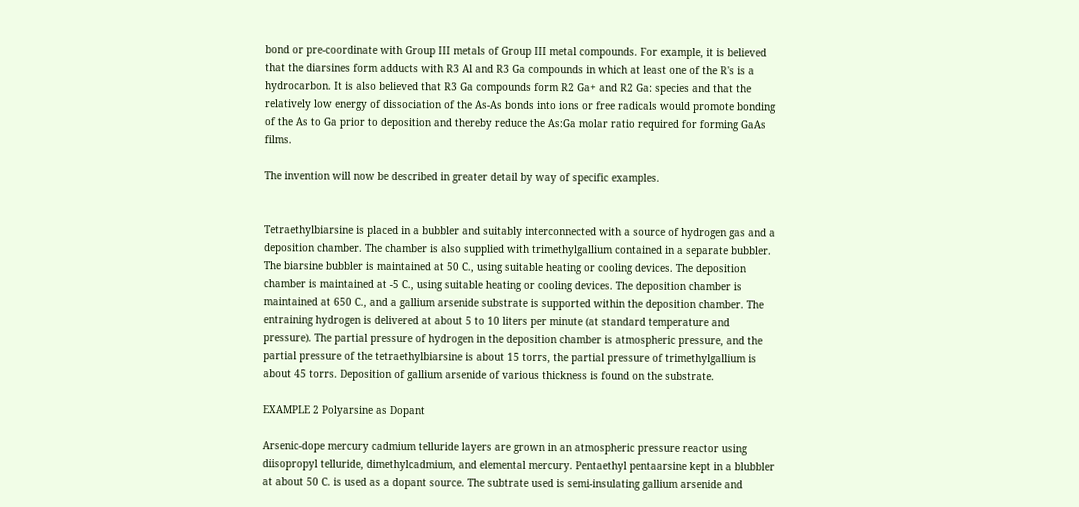bond or pre-coordinate with Group III metals of Group III metal compounds. For example, it is believed that the diarsines form adducts with R3 Al and R3 Ga compounds in which at least one of the R's is a hydrocarbon. It is also believed that R3 Ga compounds form R2 Ga+ and R2 Ga: species and that the relatively low energy of dissociation of the As-As bonds into ions or free radicals would promote bonding of the As to Ga prior to deposition and thereby reduce the As:Ga molar ratio required for forming GaAs films.

The invention will now be described in greater detail by way of specific examples.


Tetraethylbiarsine is placed in a bubbler and suitably interconnected with a source of hydrogen gas and a deposition chamber. The chamber is also supplied with trimethylgallium contained in a separate bubbler. The biarsine bubbler is maintained at 50 C., using suitable heating or cooling devices. The deposition chamber is maintained at -5 C., using suitable heating or cooling devices. The deposition chamber is maintained at 650 C., and a gallium arsenide substrate is supported within the deposition chamber. The entraining hydrogen is delivered at about 5 to 10 liters per minute (at standard temperature and pressure). The partial pressure of hydrogen in the deposition chamber is atmospheric pressure, and the partial pressure of the tetraethylbiarsine is about 15 torrs, the partial pressure of trimethylgallium is about 45 torrs. Deposition of gallium arsenide of various thickness is found on the substrate.

EXAMPLE 2 Polyarsine as Dopant

Arsenic-dope mercury cadmium telluride layers are grown in an atmospheric pressure reactor using diisopropyl telluride, dimethylcadmium, and elemental mercury. Pentaethyl pentaarsine kept in a blubbler at about 50 C. is used as a dopant source. The subtrate used is semi-insulating gallium arsenide and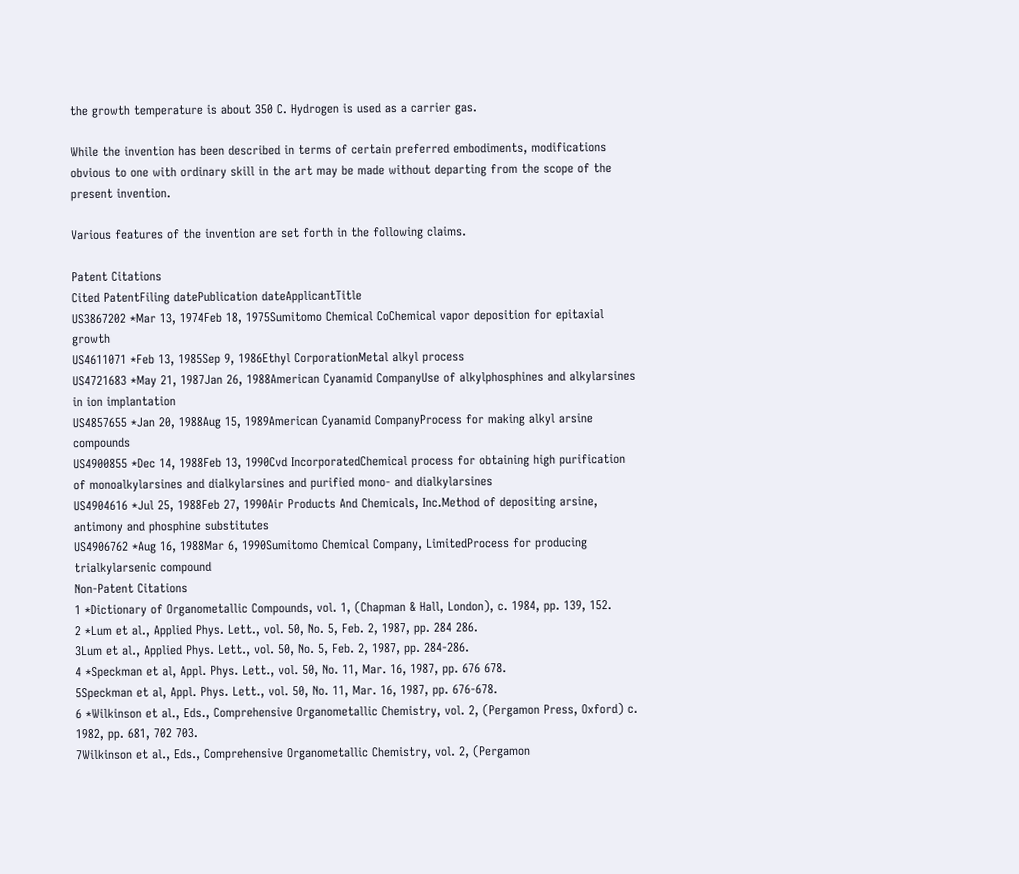the growth temperature is about 350 C. Hydrogen is used as a carrier gas.

While the invention has been described in terms of certain preferred embodiments, modifications obvious to one with ordinary skill in the art may be made without departing from the scope of the present invention.

Various features of the invention are set forth in the following claims.

Patent Citations
Cited PatentFiling datePublication dateApplicantTitle
US3867202 *Mar 13, 1974Feb 18, 1975Sumitomo Chemical CoChemical vapor deposition for epitaxial growth
US4611071 *Feb 13, 1985Sep 9, 1986Ethyl CorporationMetal alkyl process
US4721683 *May 21, 1987Jan 26, 1988American Cyanamid CompanyUse of alkylphosphines and alkylarsines in ion implantation
US4857655 *Jan 20, 1988Aug 15, 1989American Cyanamid CompanyProcess for making alkyl arsine compounds
US4900855 *Dec 14, 1988Feb 13, 1990Cvd IncorporatedChemical process for obtaining high purification of monoalkylarsines and dialkylarsines and purified mono- and dialkylarsines
US4904616 *Jul 25, 1988Feb 27, 1990Air Products And Chemicals, Inc.Method of depositing arsine, antimony and phosphine substitutes
US4906762 *Aug 16, 1988Mar 6, 1990Sumitomo Chemical Company, LimitedProcess for producing trialkylarsenic compound
Non-Patent Citations
1 *Dictionary of Organometallic Compounds, vol. 1, (Chapman & Hall, London), c. 1984, pp. 139, 152.
2 *Lum et al., Applied Phys. Lett., vol. 50, No. 5, Feb. 2, 1987, pp. 284 286.
3Lum et al., Applied Phys. Lett., vol. 50, No. 5, Feb. 2, 1987, pp. 284-286.
4 *Speckman et al, Appl. Phys. Lett., vol. 50, No. 11, Mar. 16, 1987, pp. 676 678.
5Speckman et al, Appl. Phys. Lett., vol. 50, No. 11, Mar. 16, 1987, pp. 676-678.
6 *Wilkinson et al., Eds., Comprehensive Organometallic Chemistry, vol. 2, (Pergamon Press, Oxford) c. 1982, pp. 681, 702 703.
7Wilkinson et al., Eds., Comprehensive Organometallic Chemistry, vol. 2, (Pergamon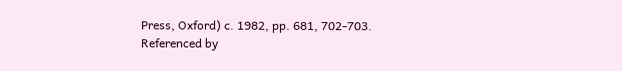Press, Oxford) c. 1982, pp. 681, 702-703.
Referenced by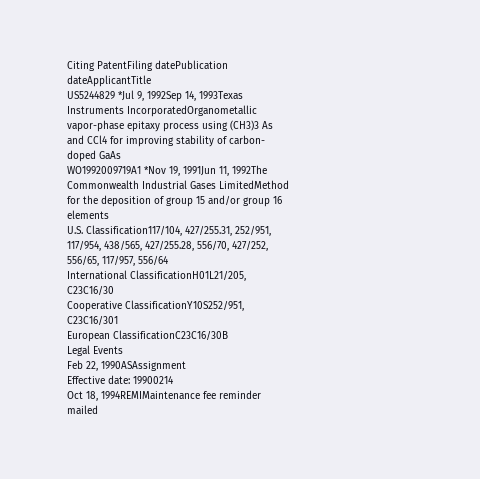Citing PatentFiling datePublication dateApplicantTitle
US5244829 *Jul 9, 1992Sep 14, 1993Texas Instruments IncorporatedOrganometallic vapor-phase epitaxy process using (CH3)3 As and CCl4 for improving stability of carbon-doped GaAs
WO1992009719A1 *Nov 19, 1991Jun 11, 1992The Commonwealth Industrial Gases LimitedMethod for the deposition of group 15 and/or group 16 elements
U.S. Classification117/104, 427/255.31, 252/951, 117/954, 438/565, 427/255.28, 556/70, 427/252, 556/65, 117/957, 556/64
International ClassificationH01L21/205, C23C16/30
Cooperative ClassificationY10S252/951, C23C16/301
European ClassificationC23C16/30B
Legal Events
Feb 22, 1990ASAssignment
Effective date: 19900214
Oct 18, 1994REMIMaintenance fee reminder mailed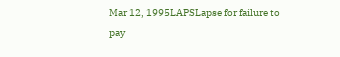Mar 12, 1995LAPSLapse for failure to pay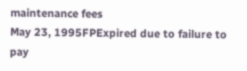maintenance fees
May 23, 1995FPExpired due to failure to pay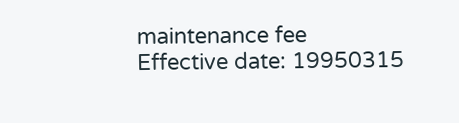maintenance fee
Effective date: 19950315